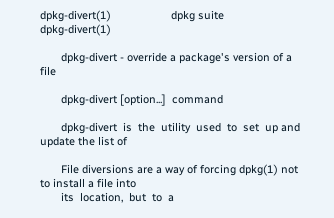dpkg-divert(1)                    dpkg suite                    dpkg-divert(1)

       dpkg-divert - override a package's version of a file

       dpkg-divert [option...]  command

       dpkg-divert  is  the  utility  used  to  set  up and update the list of

       File diversions are a way of forcing dpkg(1) not to install a file into
       its  location,  but  to  a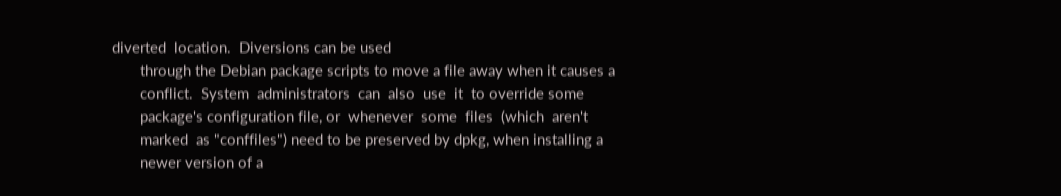diverted  location.  Diversions can be used
       through the Debian package scripts to move a file away when it causes a
       conflict.  System  administrators  can  also  use  it  to override some
       package's configuration file, or  whenever  some  files  (which  aren't
       marked  as "conffiles") need to be preserved by dpkg, when installing a
       newer version of a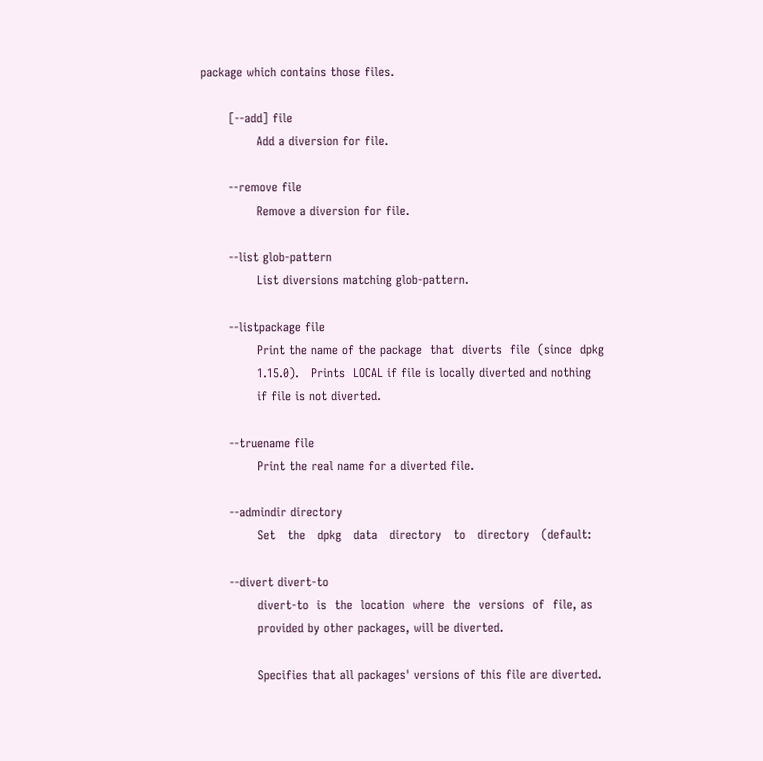package which contains those files.

       [--add] file
              Add a diversion for file.

       --remove file
              Remove a diversion for file.

       --list glob-pattern
              List diversions matching glob-pattern.

       --listpackage file
              Print the name of the package  that  diverts  file  (since  dpkg
              1.15.0).   Prints  LOCAL if file is locally diverted and nothing
              if file is not diverted.

       --truename file
              Print the real name for a diverted file.

       --admindir directory
              Set   the   dpkg   data   directory   to   directory   (default:

       --divert divert-to
              divert-to  is  the  location  where  the  versions  of  file, as
              provided by other packages, will be diverted.

              Specifies that all packages' versions of this file are diverted.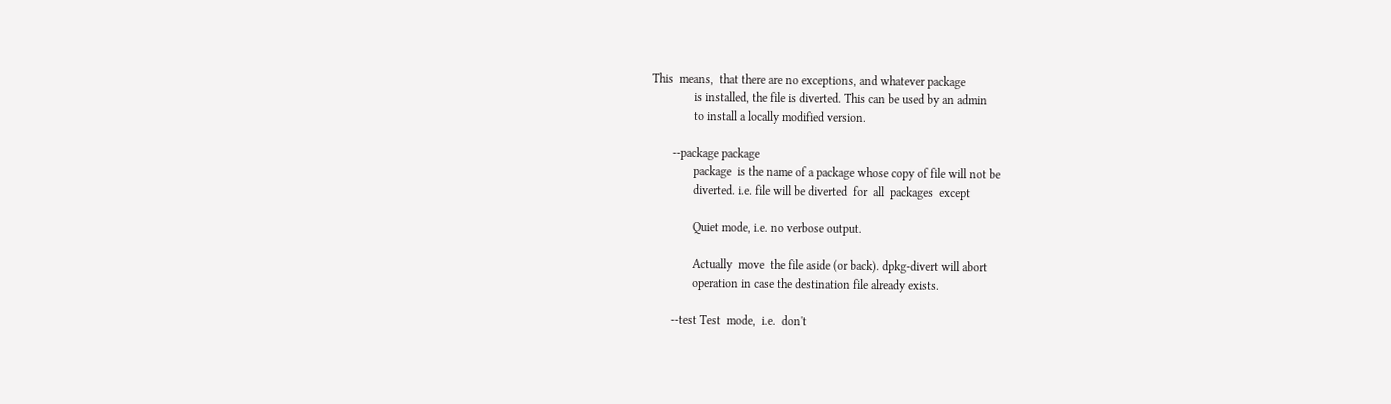This  means,  that there are no exceptions, and whatever package
              is installed, the file is diverted. This can be used by an admin
              to install a locally modified version.

       --package package
              package  is the name of a package whose copy of file will not be
              diverted. i.e. file will be diverted  for  all  packages  except

              Quiet mode, i.e. no verbose output.

              Actually  move  the file aside (or back). dpkg-divert will abort
              operation in case the destination file already exists.

       --test Test  mode,  i.e.  don't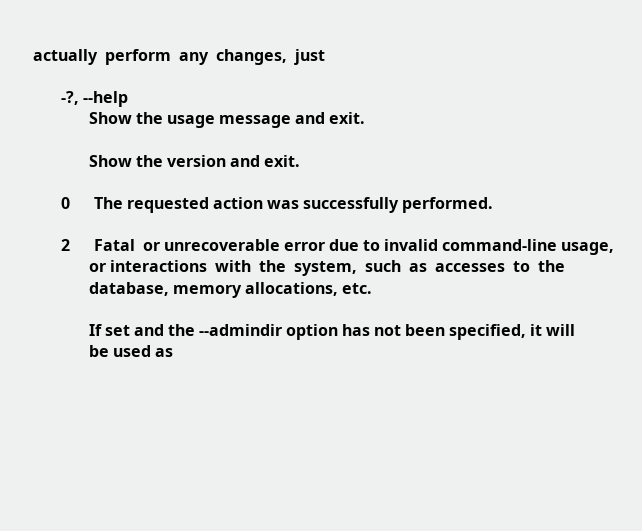actually  perform  any  changes,  just

       -?, --help
              Show the usage message and exit.

              Show the version and exit.

       0      The requested action was successfully performed.

       2      Fatal  or unrecoverable error due to invalid command-line usage,
              or interactions  with  the  system,  such  as  accesses  to  the
              database, memory allocations, etc.

              If set and the --admindir option has not been specified, it will
              be used as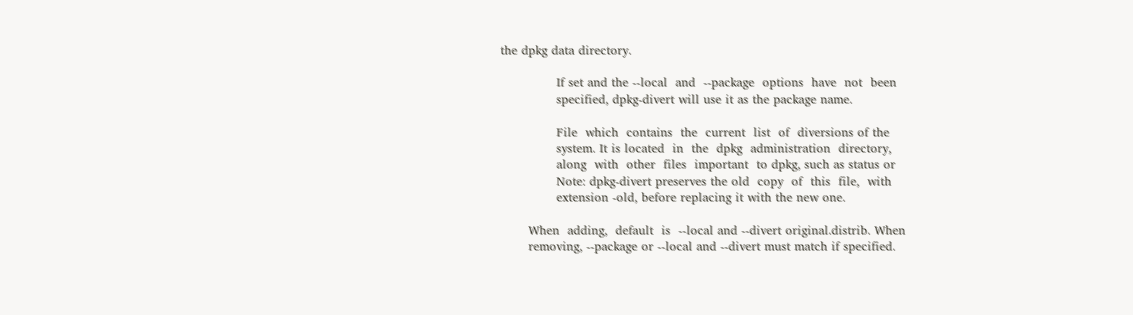the dpkg data directory.

              If set and the --local  and  --package  options  have  not  been
              specified, dpkg-divert will use it as the package name.

              File  which  contains  the  current  list  of  diversions of the
              system. It is located  in  the  dpkg  administration  directory,
              along  with  other  files  important  to dpkg, such as status or
              Note: dpkg-divert preserves the old  copy  of  this  file,  with
              extension -old, before replacing it with the new one.

       When  adding,  default  is  --local and --divert original.distrib. When
       removing, --package or --local and --divert must match if specified.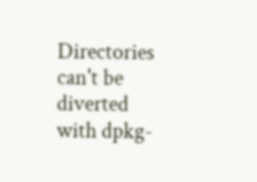Directories can't be diverted with dpkg-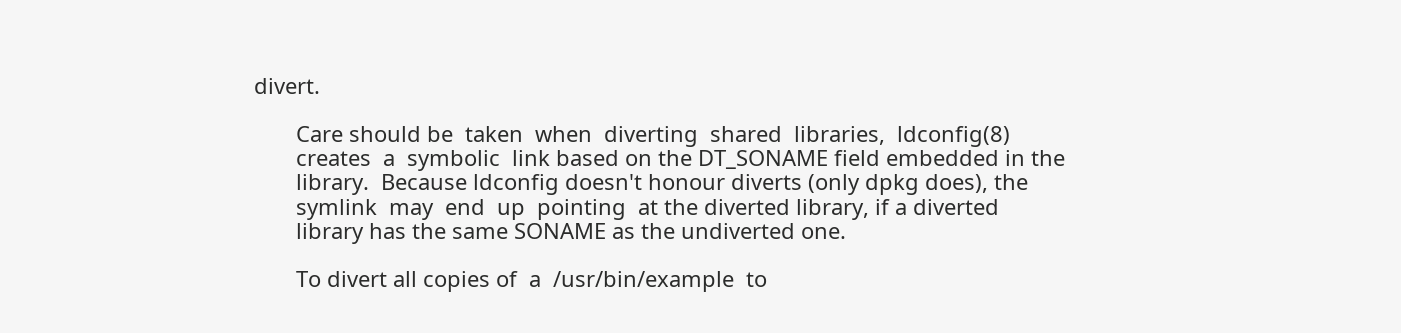divert.

       Care should be  taken  when  diverting  shared  libraries,  ldconfig(8)
       creates  a  symbolic  link based on the DT_SONAME field embedded in the
       library.  Because ldconfig doesn't honour diverts (only dpkg does), the
       symlink  may  end  up  pointing  at the diverted library, if a diverted
       library has the same SONAME as the undiverted one.

       To divert all copies of  a  /usr/bin/example  to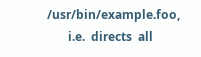/usr/bin/example.foo,
       i.e.  directs  all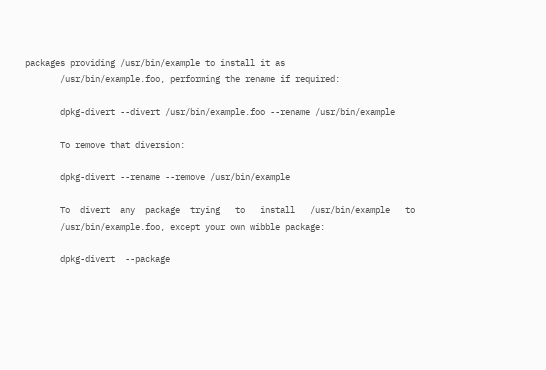packages providing /usr/bin/example to install it as
       /usr/bin/example.foo, performing the rename if required:

       dpkg-divert --divert /usr/bin/example.foo --rename /usr/bin/example

       To remove that diversion:

       dpkg-divert --rename --remove /usr/bin/example

       To  divert  any  package  trying   to   install   /usr/bin/example   to
       /usr/bin/example.foo, except your own wibble package:

       dpkg-divert  --package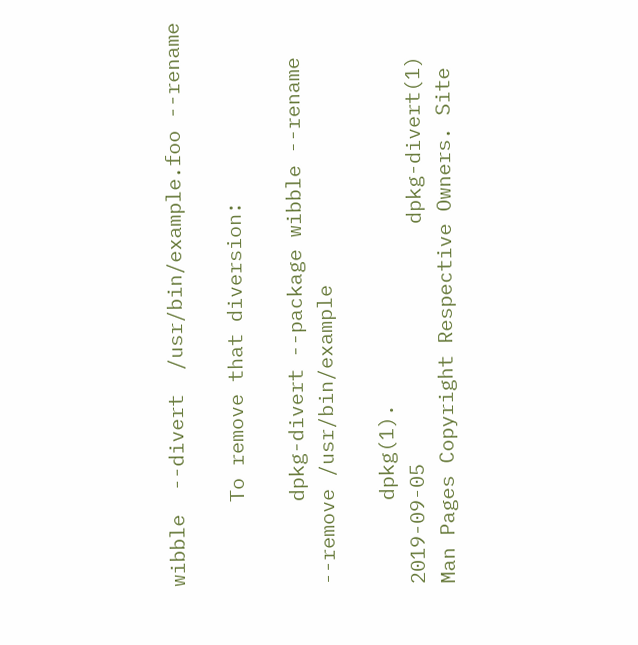wibble  --divert  /usr/bin/example.foo --rename

       To remove that diversion:

       dpkg-divert --package wibble --rename --remove /usr/bin/example

       dpkg(1).                          2019-09-05                    dpkg-divert(1)
Man Pages Copyright Respective Owners. Site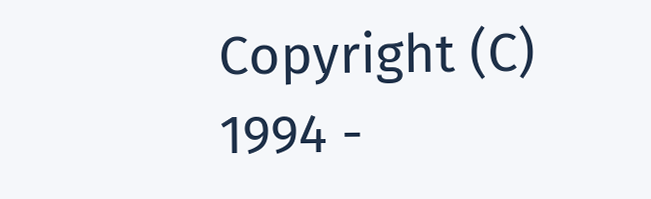Copyright (C) 1994 -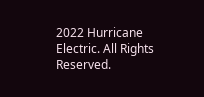2022 Hurricane Electric. All Rights Reserved.